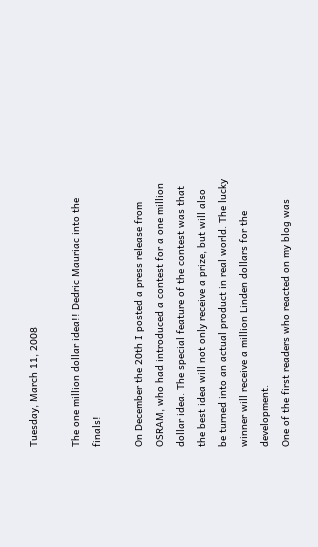Tuesday, March 11, 2008

The one million dollar idea!! Dedric Mauriac into the finals!

On December the 20th I posted a press release from OSRAM, who had introduced a contest for a one million dollar idea. The special feature of the contest was that the best idea will not only receive a prize, but will also be turned into an actual product in real world. The lucky winner will receive a million Linden dollars for the development.
One of the first readers who reacted on my blog was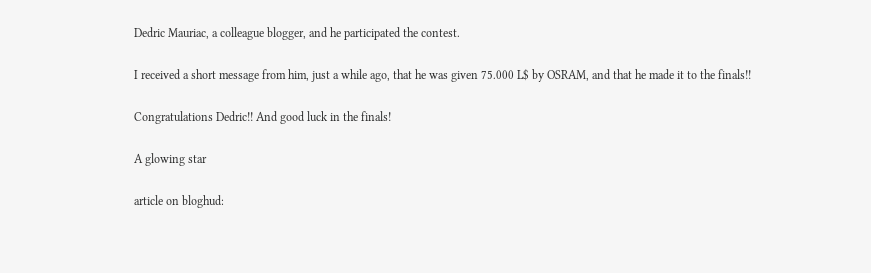Dedric Mauriac, a colleague blogger, and he participated the contest.

I received a short message from him, just a while ago, that he was given 75.000 L$ by OSRAM, and that he made it to the finals!!

Congratulations Dedric!! And good luck in the finals!

A glowing star

article on bloghud: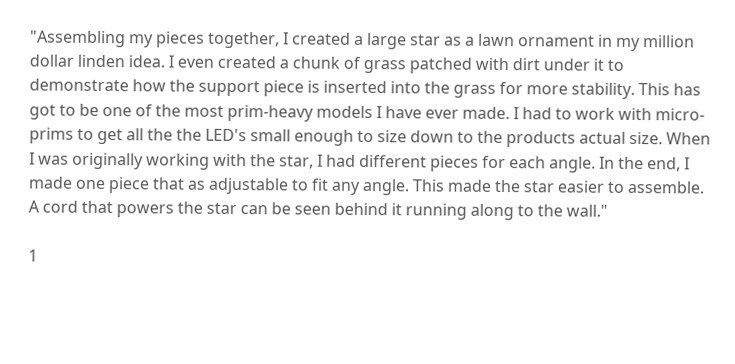"Assembling my pieces together, I created a large star as a lawn ornament in my million dollar linden idea. I even created a chunk of grass patched with dirt under it to demonstrate how the support piece is inserted into the grass for more stability. This has got to be one of the most prim-heavy models I have ever made. I had to work with micro-prims to get all the the LED's small enough to size down to the products actual size. When I was originally working with the star, I had different pieces for each angle. In the end, I made one piece that as adjustable to fit any angle. This made the star easier to assemble. A cord that powers the star can be seen behind it running along to the wall."

1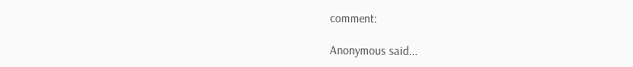comment:

Anonymous said...